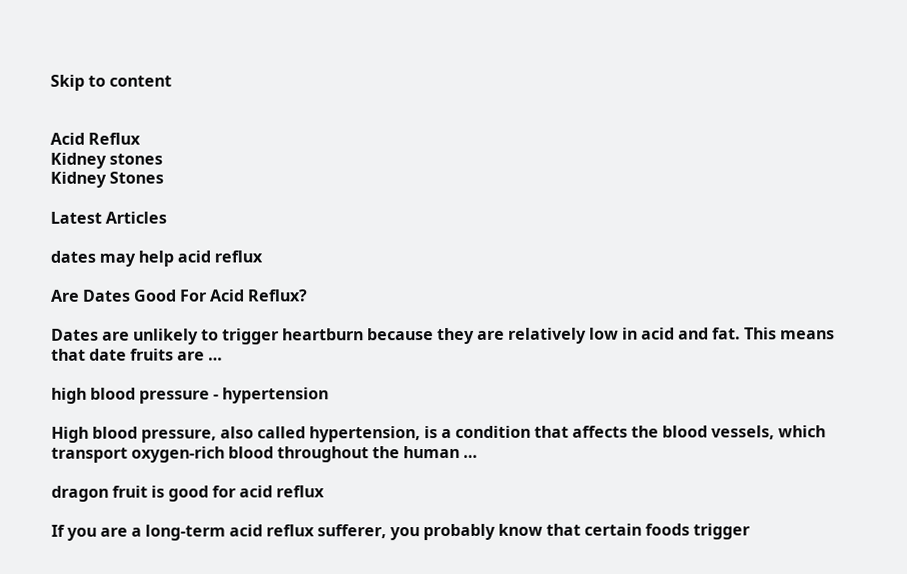Skip to content


Acid Reflux
Kidney stones
Kidney Stones

Latest Articles

dates may help acid reflux

Are Dates Good For Acid Reflux?

Dates are unlikely to trigger heartburn because they are relatively low in acid and fat. This means that date fruits are …

high blood pressure - hypertension

High blood pressure, also called hypertension, is a condition that affects the blood vessels, which transport oxygen-rich blood throughout the human …

dragon fruit is good for acid reflux

If you are a long-term acid reflux sufferer, you probably know that certain foods trigger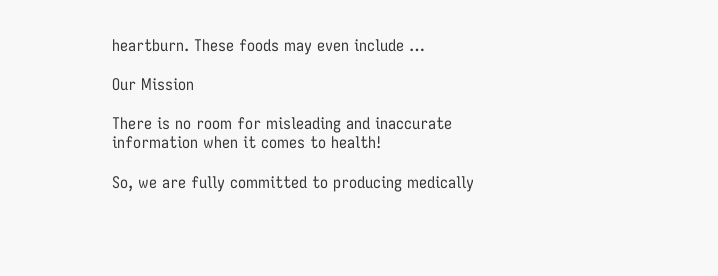heartburn. These foods may even include …

Our Mission

There is no room for misleading and inaccurate information when it comes to health!

So, we are fully committed to producing medically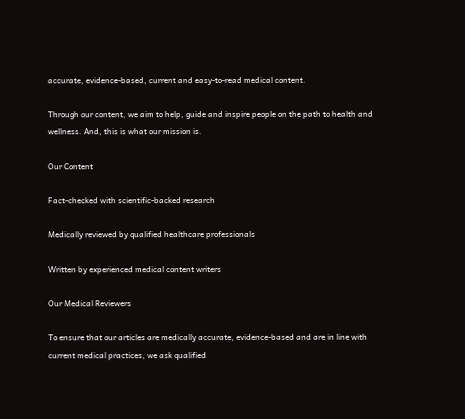accurate, evidence-based, current and easy-to-read medical content.

Through our content, we aim to help, guide and inspire people on the path to health and wellness. And, this is what our mission is.

Our Content

Fact-checked with scientific-backed research

Medically reviewed by qualified healthcare professionals

Written by experienced medical content writers

Our Medical Reviewers

To ensure that our articles are medically accurate, evidence-based and are in line with current medical practices, we ask qualified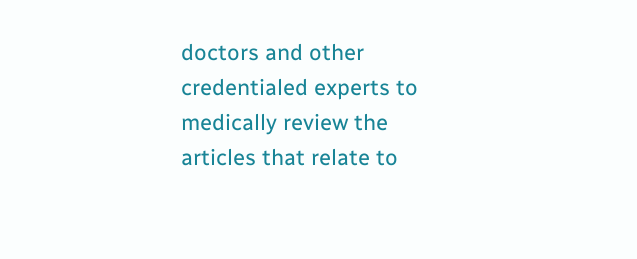doctors and other credentialed experts to medically review the articles that relate to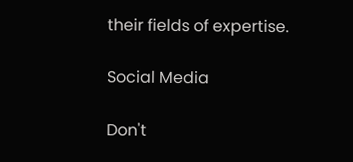their fields of expertise.

Social Media

Don't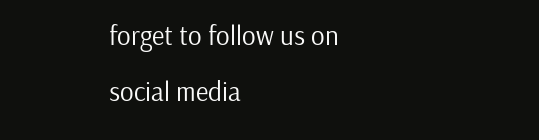forget to follow us on
social media